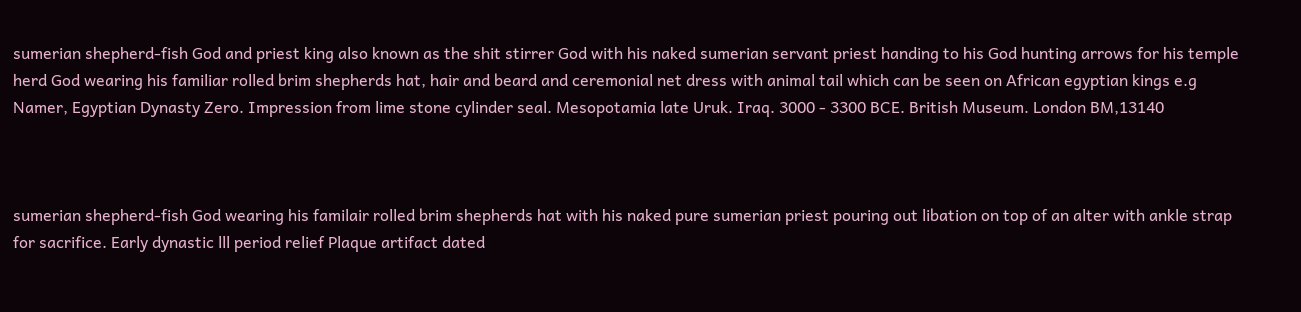sumerian shepherd-fish God and priest king also known as the shit stirrer God with his naked sumerian servant priest handing to his God hunting arrows for his temple herd God wearing his familiar rolled brim shepherds hat, hair and beard and ceremonial net dress with animal tail which can be seen on African egyptian kings e.g Namer, Egyptian Dynasty Zero. Impression from lime stone cylinder seal. Mesopotamia late Uruk. Iraq. 3000 - 3300 BCE. British Museum. London BM,13140



sumerian shepherd-fish God wearing his familair rolled brim shepherds hat with his naked pure sumerian priest pouring out libation on top of an alter with ankle strap for sacrifice. Early dynastic lll period relief Plaque artifact dated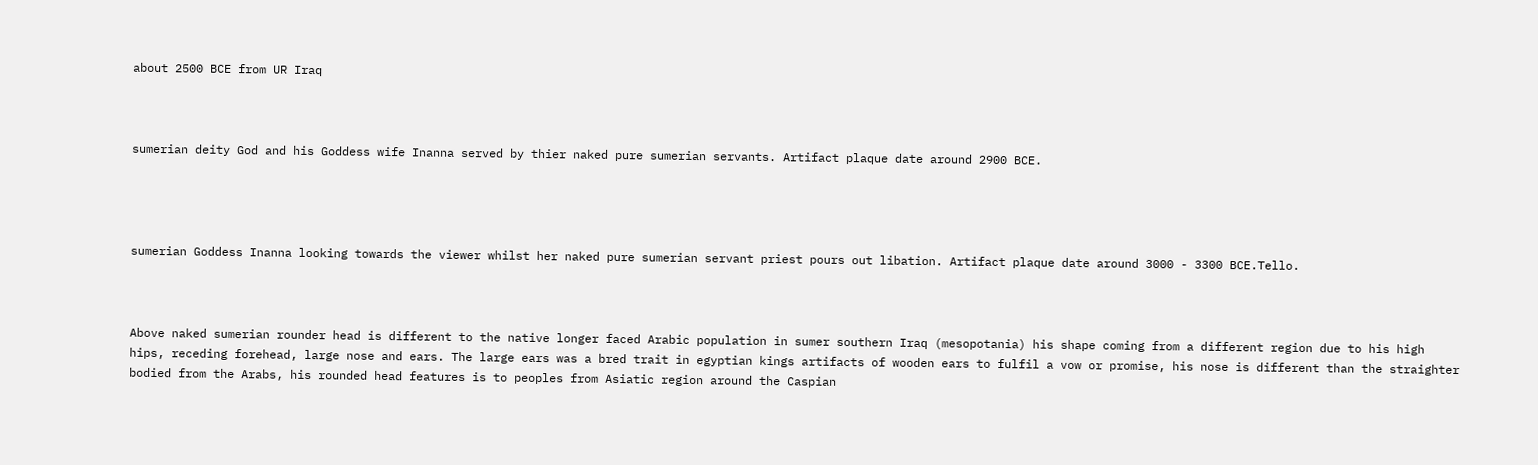about 2500 BCE from UR Iraq



sumerian deity God and his Goddess wife Inanna served by thier naked pure sumerian servants. Artifact plaque date around 2900 BCE.




sumerian Goddess Inanna looking towards the viewer whilst her naked pure sumerian servant priest pours out libation. Artifact plaque date around 3000 - 3300 BCE.Tello.



Above naked sumerian rounder head is different to the native longer faced Arabic population in sumer southern Iraq (mesopotania) his shape coming from a different region due to his high hips, receding forehead, large nose and ears. The large ears was a bred trait in egyptian kings artifacts of wooden ears to fulfil a vow or promise, his nose is different than the straighter bodied from the Arabs, his rounded head features is to peoples from Asiatic region around the Caspian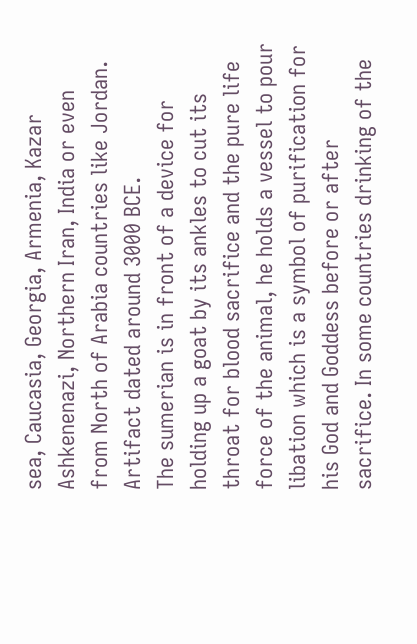sea, Caucasia, Georgia, Armenia, Kazar Ashkenenazi, Northern Iran, India or even from North of Arabia countries like Jordan. Artifact dated around 3000 BCE.
The sumerian is in front of a device for holding up a goat by its ankles to cut its throat for blood sacrifice and the pure life force of the animal, he holds a vessel to pour libation which is a symbol of purification for his God and Goddess before or after sacrifice. In some countries drinking of the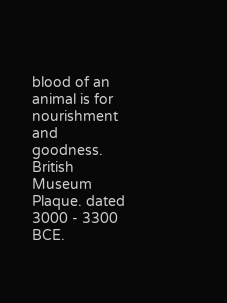blood of an animal is for nourishment and goodness. British Museum Plaque. dated 3000 - 3300 BCE.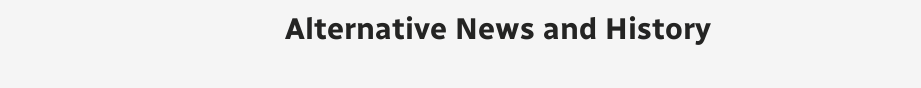Alternative News and History